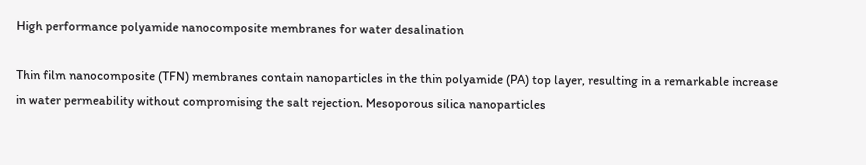High performance polyamide nanocomposite membranes for water desalination

Thin film nanocomposite (TFN) membranes contain nanoparticles in the thin polyamide (PA) top layer, resulting in a remarkable increase in water permeability without compromising the salt rejection. Mesoporous silica nanoparticles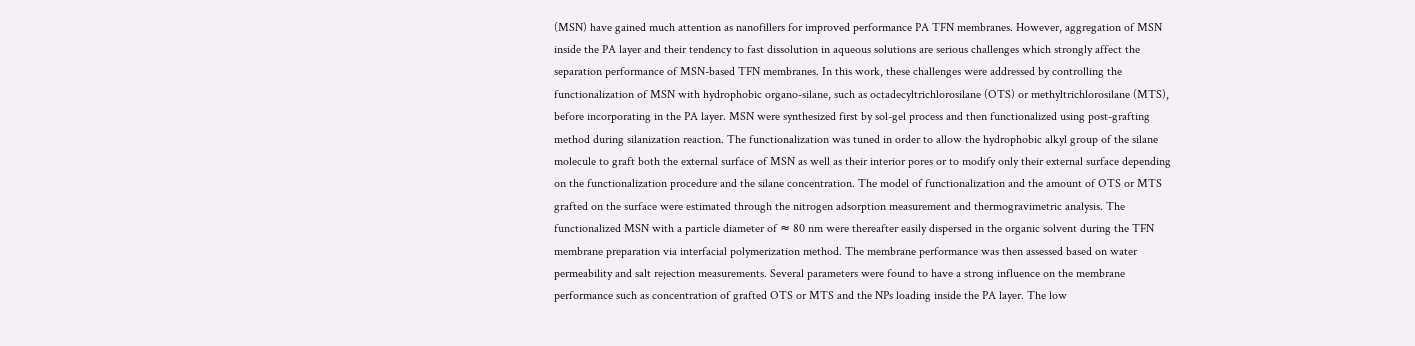(MSN) have gained much attention as nanofillers for improved performance PA TFN membranes. However, aggregation of MSN inside the PA layer and their tendency to fast dissolution in aqueous solutions are serious challenges which strongly affect the separation performance of MSN-based TFN membranes. In this work, these challenges were addressed by controlling the functionalization of MSN with hydrophobic organo-silane, such as octadecyltrichlorosilane (OTS) or methyltrichlorosilane (MTS), before incorporating in the PA layer. MSN were synthesized first by sol-gel process and then functionalized using post-grafting method during silanization reaction. The functionalization was tuned in order to allow the hydrophobic alkyl group of the silane molecule to graft both the external surface of MSN as well as their interior pores or to modify only their external surface depending on the functionalization procedure and the silane concentration. The model of functionalization and the amount of OTS or MTS grafted on the surface were estimated through the nitrogen adsorption measurement and thermogravimetric analysis. The functionalized MSN with a particle diameter of ≈ 80 nm were thereafter easily dispersed in the organic solvent during the TFN membrane preparation via interfacial polymerization method. The membrane performance was then assessed based on water permeability and salt rejection measurements. Several parameters were found to have a strong influence on the membrane performance such as concentration of grafted OTS or MTS and the NPs loading inside the PA layer. The low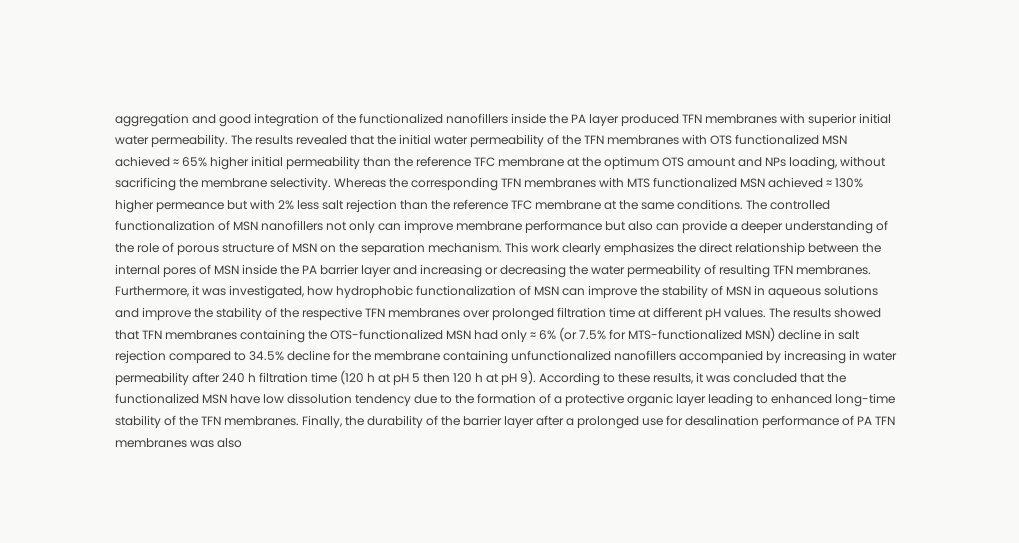aggregation and good integration of the functionalized nanofillers inside the PA layer produced TFN membranes with superior initial water permeability. The results revealed that the initial water permeability of the TFN membranes with OTS functionalized MSN achieved ≈ 65% higher initial permeability than the reference TFC membrane at the optimum OTS amount and NPs loading, without sacrificing the membrane selectivity. Whereas the corresponding TFN membranes with MTS functionalized MSN achieved ≈ 130% higher permeance but with 2% less salt rejection than the reference TFC membrane at the same conditions. The controlled functionalization of MSN nanofillers not only can improve membrane performance but also can provide a deeper understanding of the role of porous structure of MSN on the separation mechanism. This work clearly emphasizes the direct relationship between the internal pores of MSN inside the PA barrier layer and increasing or decreasing the water permeability of resulting TFN membranes. Furthermore, it was investigated, how hydrophobic functionalization of MSN can improve the stability of MSN in aqueous solutions and improve the stability of the respective TFN membranes over prolonged filtration time at different pH values. The results showed that TFN membranes containing the OTS-functionalized MSN had only ≈ 6% (or 7.5% for MTS-functionalized MSN) decline in salt rejection compared to 34.5% decline for the membrane containing unfunctionalized nanofillers accompanied by increasing in water permeability after 240 h filtration time (120 h at pH 5 then 120 h at pH 9). According to these results, it was concluded that the functionalized MSN have low dissolution tendency due to the formation of a protective organic layer leading to enhanced long-time stability of the TFN membranes. Finally, the durability of the barrier layer after a prolonged use for desalination performance of PA TFN membranes was also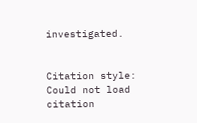investigated.


Citation style:
Could not load citation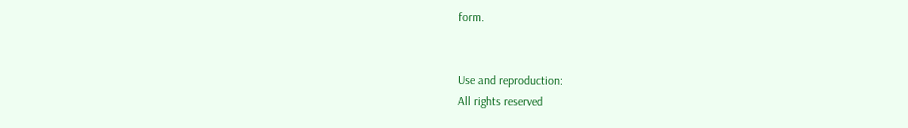form.


Use and reproduction:
All rights reserved